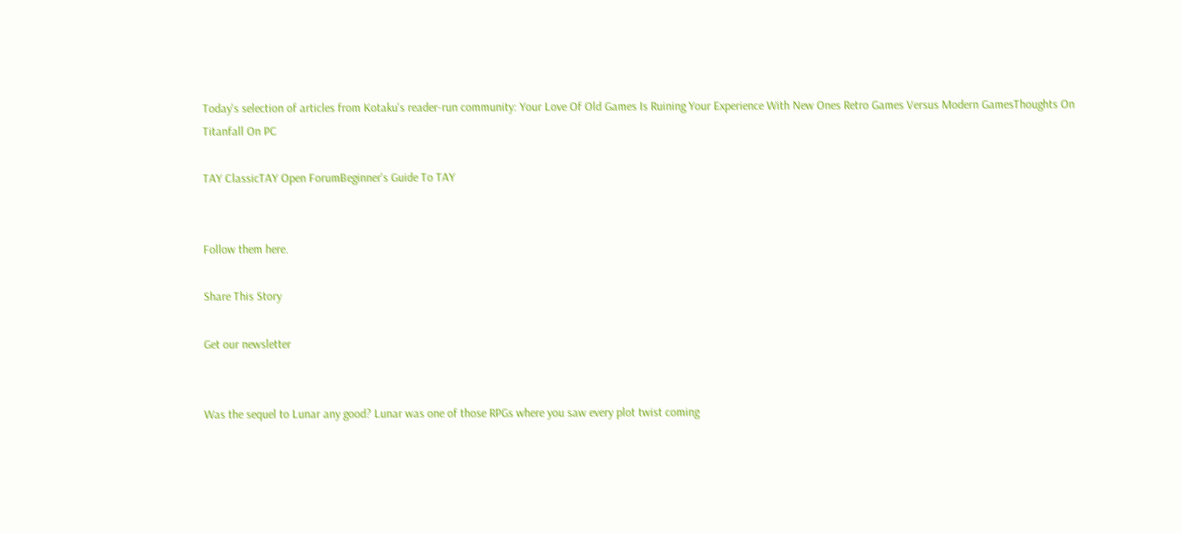Today's selection of articles from Kotaku's reader-run community: Your Love Of Old Games Is Ruining Your Experience With New Ones Retro Games Versus Modern GamesThoughts On Titanfall On PC

TAY ClassicTAY Open ForumBeginner's Guide To TAY


Follow them here.

Share This Story

Get our newsletter


Was the sequel to Lunar any good? Lunar was one of those RPGs where you saw every plot twist coming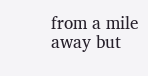from a mile away but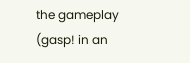the gameplay (gasp! in an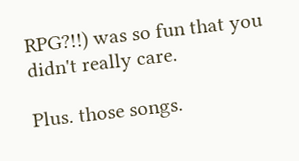RPG?!!) was so fun that you didn't really care.

Plus. those songs.